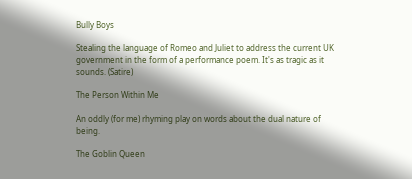Bully Boys

Stealing the language of Romeo and Juliet to address the current UK government in the form of a performance poem. It's as tragic as it sounds. (Satire)

The Person Within Me

An oddly (for me) rhyming play on words about the dual nature of being.

The Goblin Queen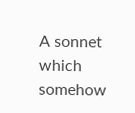A sonnet which somehow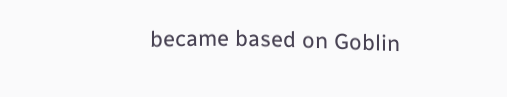became based on Goblin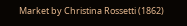Market by Christina Rossetti (1862)